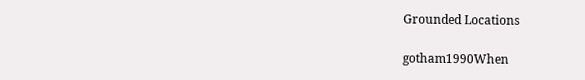Grounded Locations

gotham1990When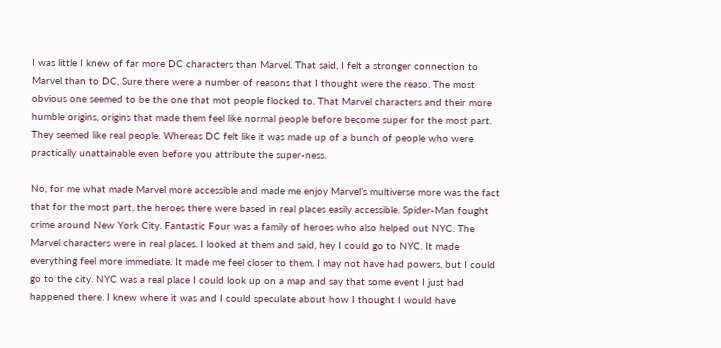I was little I knew of far more DC characters than Marvel. That said, I felt a stronger connection to Marvel than to DC, Sure there were a number of reasons that I thought were the reaso. The most obvious one seemed to be the one that mot people flocked to. That Marvel characters and their more humble origins, origins that made them feel like normal people before become super for the most part. They seemed like real people. Whereas DC felt like it was made up of a bunch of people who were practically unattainable even before you attribute the super-ness.

No, for me what made Marvel more accessible and made me enjoy Marvel’s multiverse more was the fact that for the most part, the heroes there were based in real places easily accessible. Spider-Man fought crime around New York City. Fantastic Four was a family of heroes who also helped out NYC. The Marvel characters were in real places. I looked at them and said, hey I could go to NYC. It made everything feel more immediate. It made me feel closer to them. I may not have had powers, but I could go to the city. NYC was a real place I could look up on a map and say that some event I just had happened there. I knew where it was and I could speculate about how I thought I would have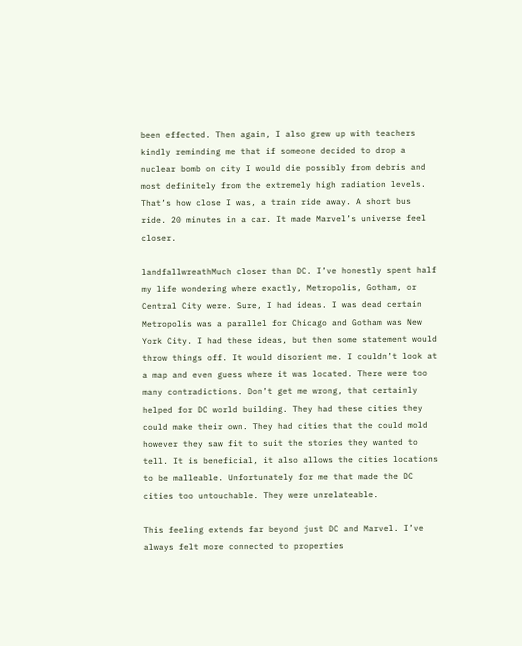been effected. Then again, I also grew up with teachers kindly reminding me that if someone decided to drop a nuclear bomb on city I would die possibly from debris and most definitely from the extremely high radiation levels. That’s how close I was, a train ride away. A short bus ride. 20 minutes in a car. It made Marvel’s universe feel closer.

landfallwreathMuch closer than DC. I’ve honestly spent half my life wondering where exactly, Metropolis, Gotham, or Central City were. Sure, I had ideas. I was dead certain Metropolis was a parallel for Chicago and Gotham was New York City. I had these ideas, but then some statement would throw things off. It would disorient me. I couldn’t look at a map and even guess where it was located. There were too many contradictions. Don’t get me wrong, that certainly helped for DC world building. They had these cities they could make their own. They had cities that the could mold however they saw fit to suit the stories they wanted to tell. It is beneficial, it also allows the cities locations to be malleable. Unfortunately for me that made the DC cities too untouchable. They were unrelateable.

This feeling extends far beyond just DC and Marvel. I’ve always felt more connected to properties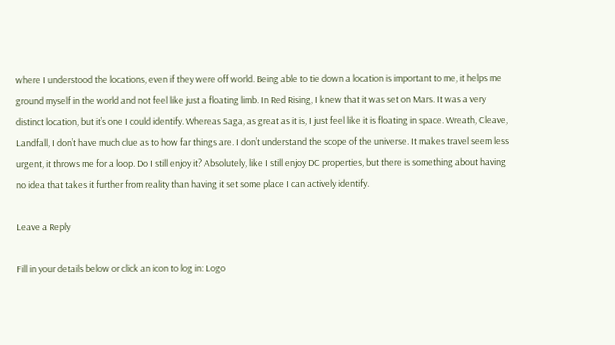where I understood the locations, even if they were off world. Being able to tie down a location is important to me, it helps me ground myself in the world and not feel like just a floating limb. In Red Rising, I knew that it was set on Mars. It was a very distinct location, but it’s one I could identify. Whereas Saga, as great as it is, I just feel like it is floating in space. Wreath, Cleave, Landfall, I don’t have much clue as to how far things are. I don’t understand the scope of the universe. It makes travel seem less urgent, it throws me for a loop. Do I still enjoy it? Absolutely, like I still enjoy DC properties, but there is something about having no idea that takes it further from reality than having it set some place I can actively identify.

Leave a Reply

Fill in your details below or click an icon to log in: Logo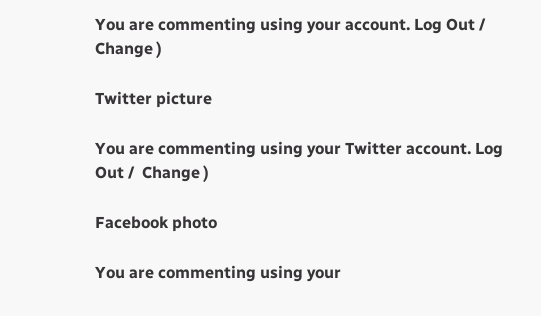You are commenting using your account. Log Out /  Change )

Twitter picture

You are commenting using your Twitter account. Log Out /  Change )

Facebook photo

You are commenting using your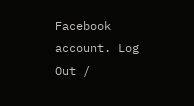Facebook account. Log Out /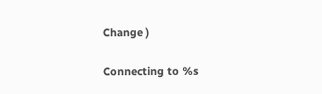Change )

Connecting to %s